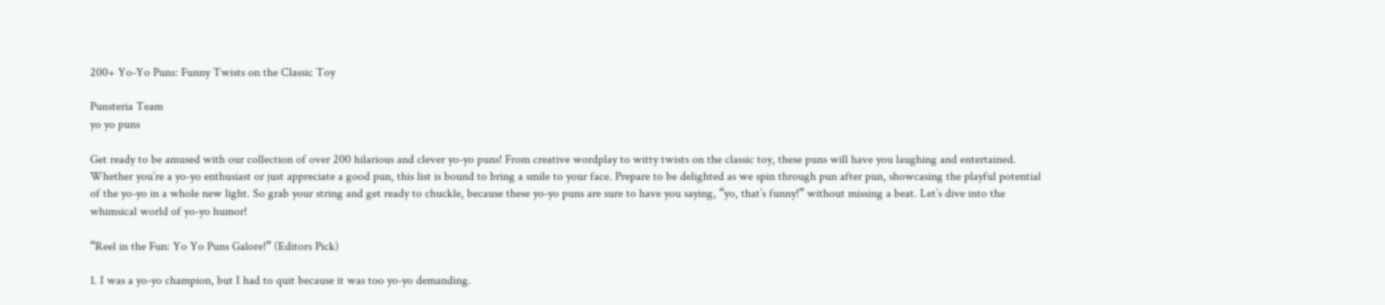200+ Yo-Yo Puns: Funny Twists on the Classic Toy

Punsteria Team
yo yo puns

Get ready to be amused with our collection of over 200 hilarious and clever yo-yo puns! From creative wordplay to witty twists on the classic toy, these puns will have you laughing and entertained. Whether you’re a yo-yo enthusiast or just appreciate a good pun, this list is bound to bring a smile to your face. Prepare to be delighted as we spin through pun after pun, showcasing the playful potential of the yo-yo in a whole new light. So grab your string and get ready to chuckle, because these yo-yo puns are sure to have you saying, “yo, that’s funny!” without missing a beat. Let’s dive into the whimsical world of yo-yo humor!

“Reel in the Fun: Yo Yo Puns Galore!” (Editors Pick)

1. I was a yo-yo champion, but I had to quit because it was too yo-yo demanding.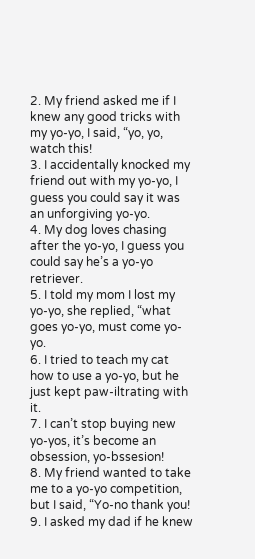2. My friend asked me if I knew any good tricks with my yo-yo, I said, “yo, yo, watch this!
3. I accidentally knocked my friend out with my yo-yo, I guess you could say it was an unforgiving yo-yo.
4. My dog loves chasing after the yo-yo, I guess you could say he’s a yo-yo retriever.
5. I told my mom I lost my yo-yo, she replied, “what goes yo-yo, must come yo-yo.
6. I tried to teach my cat how to use a yo-yo, but he just kept paw-iltrating with it.
7. I can’t stop buying new yo-yos, it’s become an obsession, yo-bssesion!
8. My friend wanted to take me to a yo-yo competition, but I said, “Yo-no thank you!
9. I asked my dad if he knew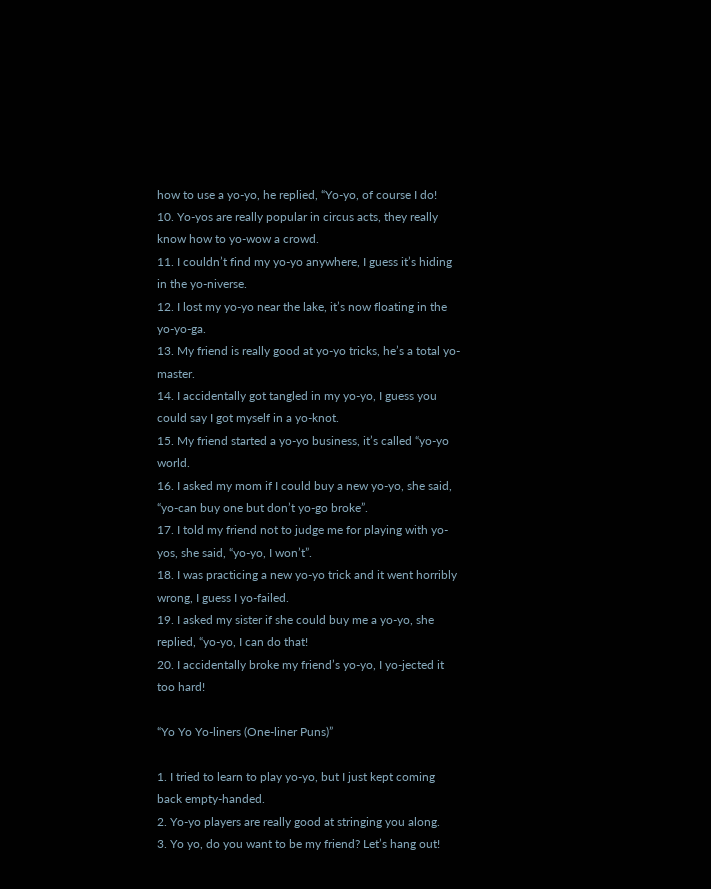how to use a yo-yo, he replied, “Yo-yo, of course I do!
10. Yo-yos are really popular in circus acts, they really know how to yo-wow a crowd.
11. I couldn’t find my yo-yo anywhere, I guess it’s hiding in the yo-niverse.
12. I lost my yo-yo near the lake, it’s now floating in the yo-yo-ga.
13. My friend is really good at yo-yo tricks, he’s a total yo-master.
14. I accidentally got tangled in my yo-yo, I guess you could say I got myself in a yo-knot.
15. My friend started a yo-yo business, it’s called “yo-yo world.
16. I asked my mom if I could buy a new yo-yo, she said, “yo-can buy one but don’t yo-go broke”.
17. I told my friend not to judge me for playing with yo-yos, she said, “yo-yo, I won’t”.
18. I was practicing a new yo-yo trick and it went horribly wrong, I guess I yo-failed.
19. I asked my sister if she could buy me a yo-yo, she replied, “yo-yo, I can do that!
20. I accidentally broke my friend’s yo-yo, I yo-jected it too hard!

“Yo Yo Yo-liners (One-liner Puns)”

1. I tried to learn to play yo-yo, but I just kept coming back empty-handed.
2. Yo-yo players are really good at stringing you along.
3. Yo yo, do you want to be my friend? Let’s hang out!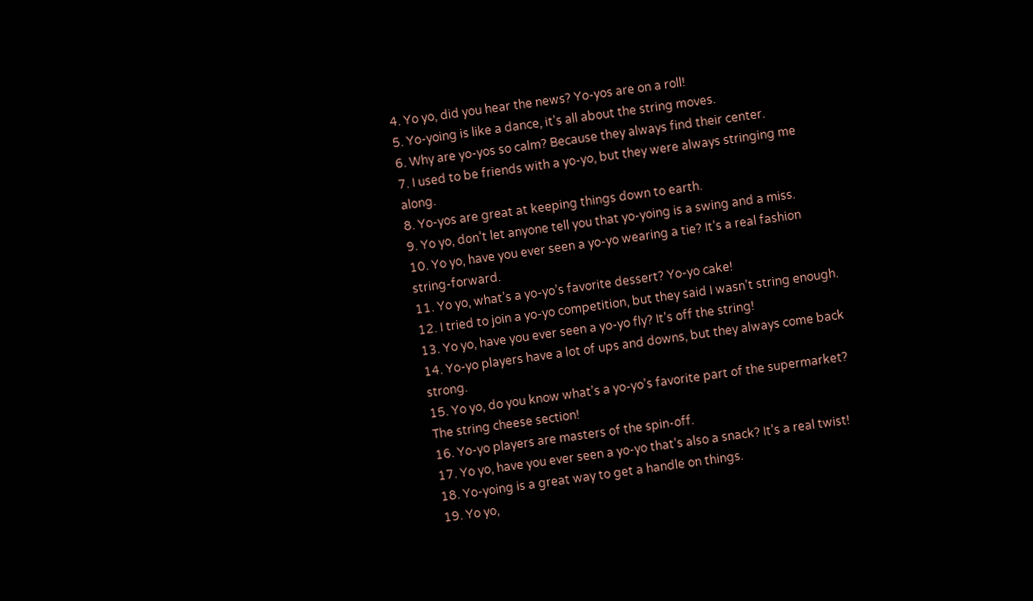4. Yo yo, did you hear the news? Yo-yos are on a roll!
5. Yo-yoing is like a dance, it’s all about the string moves.
6. Why are yo-yos so calm? Because they always find their center.
7. I used to be friends with a yo-yo, but they were always stringing me along.
8. Yo-yos are great at keeping things down to earth.
9. Yo yo, don’t let anyone tell you that yo-yoing is a swing and a miss.
10. Yo yo, have you ever seen a yo-yo wearing a tie? It’s a real fashion string-forward.
11. Yo yo, what’s a yo-yo’s favorite dessert? Yo-yo cake!
12. I tried to join a yo-yo competition, but they said I wasn’t string enough.
13. Yo yo, have you ever seen a yo-yo fly? It’s off the string!
14. Yo-yo players have a lot of ups and downs, but they always come back strong.
15. Yo yo, do you know what’s a yo-yo’s favorite part of the supermarket? The string cheese section!
16. Yo-yo players are masters of the spin-off.
17. Yo yo, have you ever seen a yo-yo that’s also a snack? It’s a real twist!
18. Yo-yoing is a great way to get a handle on things.
19. Yo yo,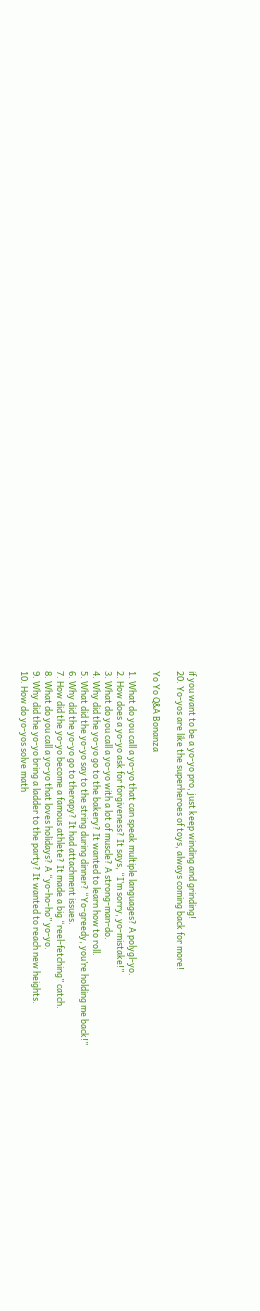if you want to be a yo-yo pro, just keep winding and grinding!
20. Yo-yos are like the superheroes of toys, always coming back for more!

Yo Yo Q&A Bonanza

1. What do you call a yo-yo that can speak multiple languages? A polygl-yo.
2. How does a yo-yo ask for forgiveness? It says, “I’m sorry, yo-mistake!”
3. What do you call a yo-yo with a lot of muscle? A strong-man-do.
4. Why did the yo-yo go to the bakery? It wanted to learn how to roll.
5. What did the yo-yo say to the string during dinner? “Yo-greedy, you’re holding me back!”
6. Why did the yo-yo go to therapy? It had attachment issues.
7. How did the yo-yo become a famous athlete? It made a big “reel-fetching” catch.
8. What do you call a yo-yo that loves holidays? A “yo-ho-ho” yo-yo.
9. Why did the yo-yo bring a ladder to the party? It wanted to reach new heights.
10. How do yo-yos solve math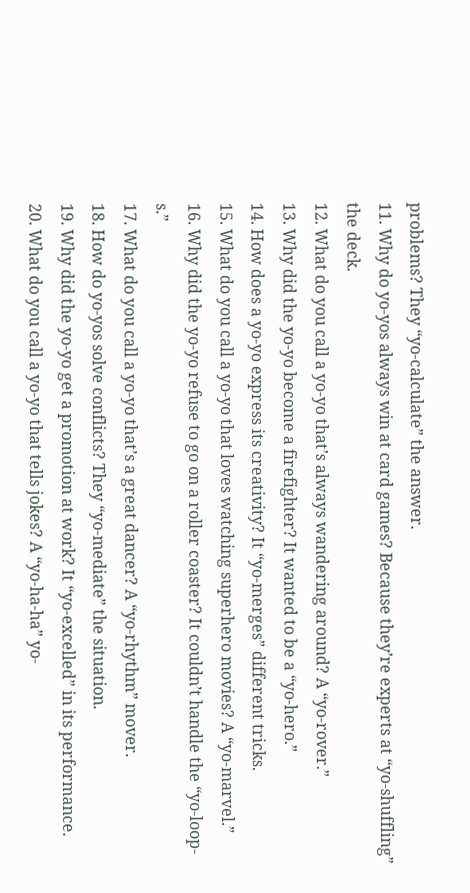problems? They “yo-calculate” the answer.
11. Why do yo-yos always win at card games? Because they’re experts at “yo-shuffling” the deck.
12. What do you call a yo-yo that’s always wandering around? A “yo-rover.”
13. Why did the yo-yo become a firefighter? It wanted to be a “yo-hero.”
14. How does a yo-yo express its creativity? It “yo-merges” different tricks.
15. What do you call a yo-yo that loves watching superhero movies? A “yo-marvel.”
16. Why did the yo-yo refuse to go on a roller coaster? It couldn’t handle the “yo-loop-s.”
17. What do you call a yo-yo that’s a great dancer? A “yo-rhythm” mover.
18. How do yo-yos solve conflicts? They “yo-mediate” the situation.
19. Why did the yo-yo get a promotion at work? It “yo-excelled” in its performance.
20. What do you call a yo-yo that tells jokes? A “yo-ha-ha” yo-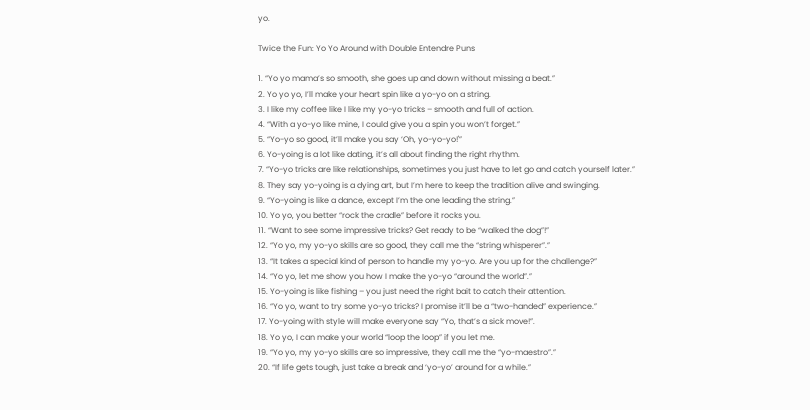yo.

Twice the Fun: Yo Yo Around with Double Entendre Puns

1. “Yo yo mama’s so smooth, she goes up and down without missing a beat.”
2. Yo yo yo, I’ll make your heart spin like a yo-yo on a string.
3. I like my coffee like I like my yo-yo tricks – smooth and full of action.
4. “With a yo-yo like mine, I could give you a spin you won’t forget.”
5. “Yo-yo so good, it’ll make you say ‘Oh, yo-yo-yo!'”
6. Yo-yoing is a lot like dating, it’s all about finding the right rhythm.
7. “Yo-yo tricks are like relationships, sometimes you just have to let go and catch yourself later.”
8. They say yo-yoing is a dying art, but I’m here to keep the tradition alive and swinging.
9. “Yo-yoing is like a dance, except I’m the one leading the string.”
10. Yo yo, you better “rock the cradle” before it rocks you.
11. “Want to see some impressive tricks? Get ready to be “walked the dog”!”
12. “Yo yo, my yo-yo skills are so good, they call me the “string whisperer”.”
13. “It takes a special kind of person to handle my yo-yo. Are you up for the challenge?”
14. “Yo yo, let me show you how I make the yo-yo “around the world”.”
15. Yo-yoing is like fishing – you just need the right bait to catch their attention.
16. “Yo yo, want to try some yo-yo tricks? I promise it’ll be a “two-handed” experience.”
17. Yo-yoing with style will make everyone say “Yo, that’s a sick move!”.
18. Yo yo, I can make your world “loop the loop” if you let me.
19. “Yo yo, my yo-yo skills are so impressive, they call me the “yo-maestro”.”
20. “If life gets tough, just take a break and ‘yo-yo’ around for a while.”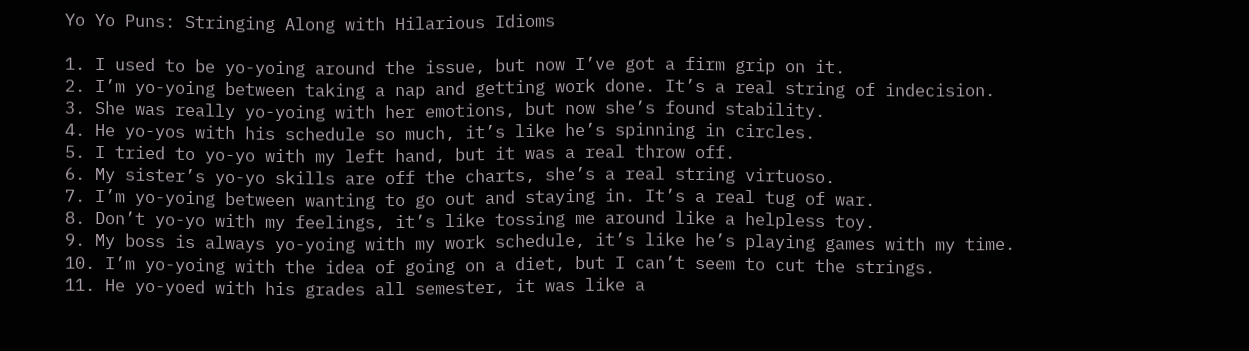Yo Yo Puns: Stringing Along with Hilarious Idioms

1. I used to be yo-yoing around the issue, but now I’ve got a firm grip on it.
2. I’m yo-yoing between taking a nap and getting work done. It’s a real string of indecision.
3. She was really yo-yoing with her emotions, but now she’s found stability.
4. He yo-yos with his schedule so much, it’s like he’s spinning in circles.
5. I tried to yo-yo with my left hand, but it was a real throw off.
6. My sister’s yo-yo skills are off the charts, she’s a real string virtuoso.
7. I’m yo-yoing between wanting to go out and staying in. It’s a real tug of war.
8. Don’t yo-yo with my feelings, it’s like tossing me around like a helpless toy.
9. My boss is always yo-yoing with my work schedule, it’s like he’s playing games with my time.
10. I’m yo-yoing with the idea of going on a diet, but I can’t seem to cut the strings.
11. He yo-yoed with his grades all semester, it was like a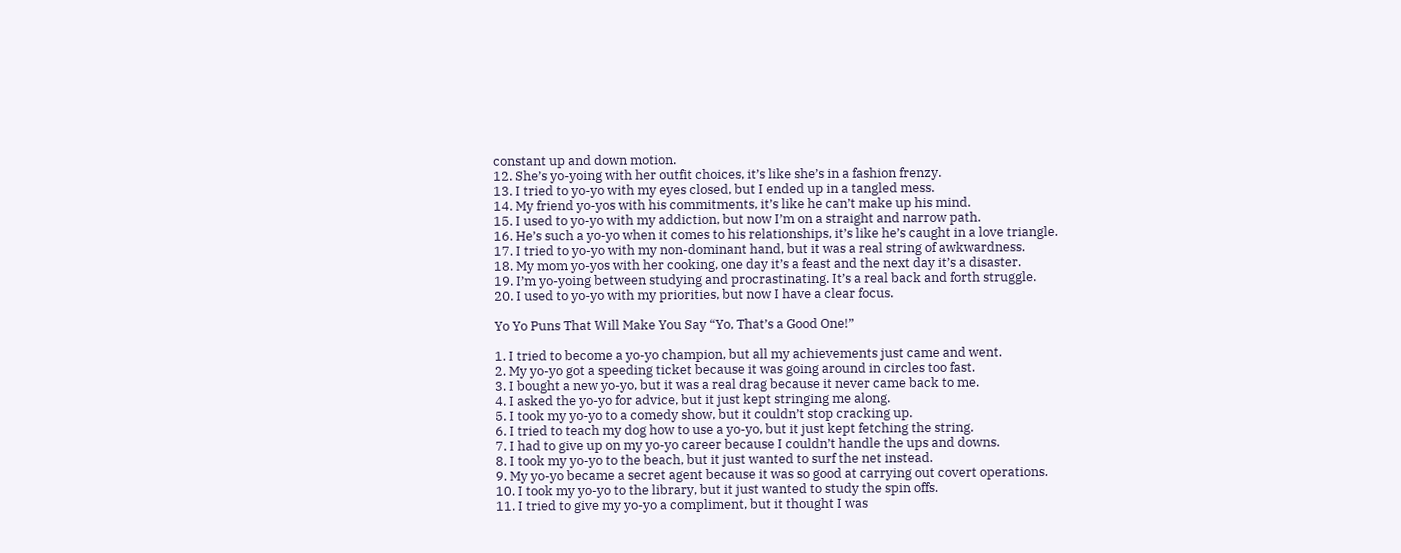constant up and down motion.
12. She’s yo-yoing with her outfit choices, it’s like she’s in a fashion frenzy.
13. I tried to yo-yo with my eyes closed, but I ended up in a tangled mess.
14. My friend yo-yos with his commitments, it’s like he can’t make up his mind.
15. I used to yo-yo with my addiction, but now I’m on a straight and narrow path.
16. He’s such a yo-yo when it comes to his relationships, it’s like he’s caught in a love triangle.
17. I tried to yo-yo with my non-dominant hand, but it was a real string of awkwardness.
18. My mom yo-yos with her cooking, one day it’s a feast and the next day it’s a disaster.
19. I’m yo-yoing between studying and procrastinating. It’s a real back and forth struggle.
20. I used to yo-yo with my priorities, but now I have a clear focus.

Yo Yo Puns That Will Make You Say “Yo, That’s a Good One!”

1. I tried to become a yo-yo champion, but all my achievements just came and went.
2. My yo-yo got a speeding ticket because it was going around in circles too fast.
3. I bought a new yo-yo, but it was a real drag because it never came back to me.
4. I asked the yo-yo for advice, but it just kept stringing me along.
5. I took my yo-yo to a comedy show, but it couldn’t stop cracking up.
6. I tried to teach my dog how to use a yo-yo, but it just kept fetching the string.
7. I had to give up on my yo-yo career because I couldn’t handle the ups and downs.
8. I took my yo-yo to the beach, but it just wanted to surf the net instead.
9. My yo-yo became a secret agent because it was so good at carrying out covert operations.
10. I took my yo-yo to the library, but it just wanted to study the spin offs.
11. I tried to give my yo-yo a compliment, but it thought I was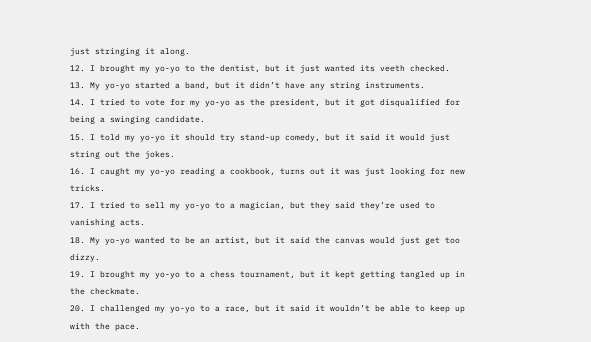just stringing it along.
12. I brought my yo-yo to the dentist, but it just wanted its veeth checked.
13. My yo-yo started a band, but it didn’t have any string instruments.
14. I tried to vote for my yo-yo as the president, but it got disqualified for being a swinging candidate.
15. I told my yo-yo it should try stand-up comedy, but it said it would just string out the jokes.
16. I caught my yo-yo reading a cookbook, turns out it was just looking for new tricks.
17. I tried to sell my yo-yo to a magician, but they said they’re used to vanishing acts.
18. My yo-yo wanted to be an artist, but it said the canvas would just get too dizzy.
19. I brought my yo-yo to a chess tournament, but it kept getting tangled up in the checkmate.
20. I challenged my yo-yo to a race, but it said it wouldn’t be able to keep up with the pace.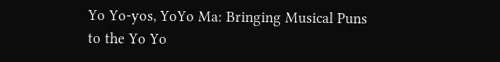Yo Yo-yos, YoYo Ma: Bringing Musical Puns to the Yo Yo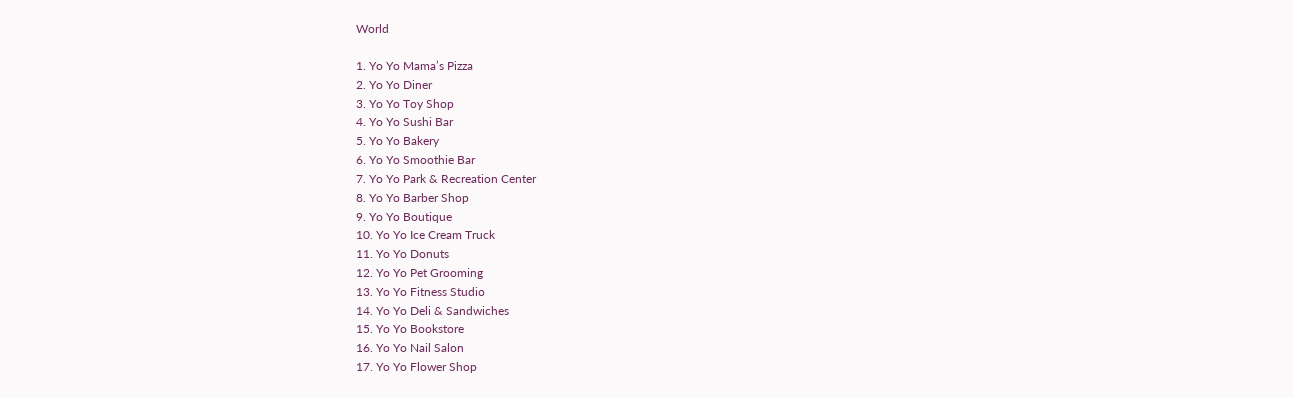World

1. Yo Yo Mama’s Pizza
2. Yo Yo Diner
3. Yo Yo Toy Shop
4. Yo Yo Sushi Bar
5. Yo Yo Bakery
6. Yo Yo Smoothie Bar
7. Yo Yo Park & Recreation Center
8. Yo Yo Barber Shop
9. Yo Yo Boutique
10. Yo Yo Ice Cream Truck
11. Yo Yo Donuts
12. Yo Yo Pet Grooming
13. Yo Yo Fitness Studio
14. Yo Yo Deli & Sandwiches
15. Yo Yo Bookstore
16. Yo Yo Nail Salon
17. Yo Yo Flower Shop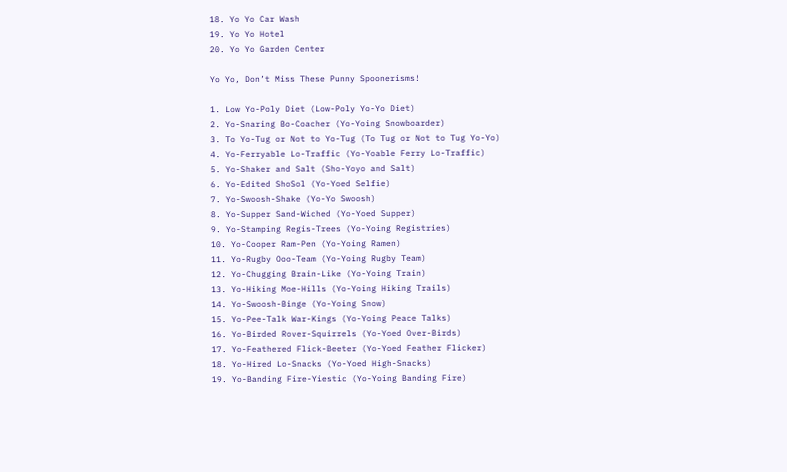18. Yo Yo Car Wash
19. Yo Yo Hotel
20. Yo Yo Garden Center

Yo Yo, Don’t Miss These Punny Spoonerisms!

1. Low Yo-Poly Diet (Low-Poly Yo-Yo Diet)
2. Yo-Snaring Bo-Coacher (Yo-Yoing Snowboarder)
3. To Yo-Tug or Not to Yo-Tug (To Tug or Not to Tug Yo-Yo)
4. Yo-Ferryable Lo-Traffic (Yo-Yoable Ferry Lo-Traffic)
5. Yo-Shaker and Salt (Sho-Yoyo and Salt)
6. Yo-Edited ShoSol (Yo-Yoed Selfie)
7. Yo-Swoosh-Shake (Yo-Yo Swoosh)
8. Yo-Supper Sand-Wiched (Yo-Yoed Supper)
9. Yo-Stamping Regis-Trees (Yo-Yoing Registries)
10. Yo-Cooper Ram-Pen (Yo-Yoing Ramen)
11. Yo-Rugby Ooo-Team (Yo-Yoing Rugby Team)
12. Yo-Chugging Brain-Like (Yo-Yoing Train)
13. Yo-Hiking Moe-Hills (Yo-Yoing Hiking Trails)
14. Yo-Swoosh-Binge (Yo-Yoing Snow)
15. Yo-Pee-Talk War-Kings (Yo-Yoing Peace Talks)
16. Yo-Birded Rover-Squirrels (Yo-Yoed Over-Birds)
17. Yo-Feathered Flick-Beeter (Yo-Yoed Feather Flicker)
18. Yo-Hired Lo-Snacks (Yo-Yoed High-Snacks)
19. Yo-Banding Fire-Yiestic (Yo-Yoing Banding Fire)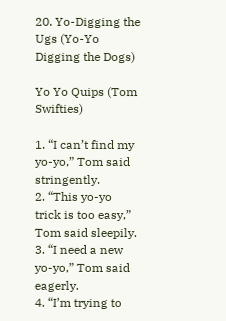20. Yo-Digging the Ugs (Yo-Yo Digging the Dogs)

Yo Yo Quips (Tom Swifties)

1. “I can’t find my yo-yo,” Tom said stringently.
2. “This yo-yo trick is too easy,” Tom said sleepily.
3. “I need a new yo-yo,” Tom said eagerly.
4. “I’m trying to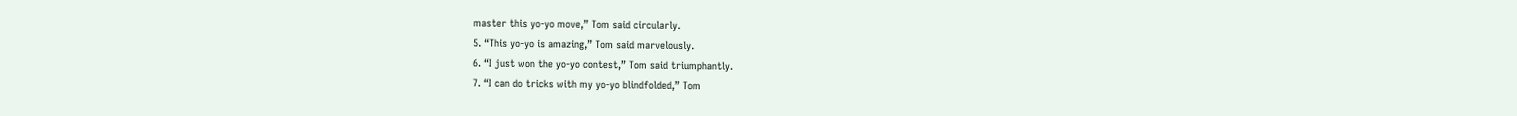master this yo-yo move,” Tom said circularly.
5. “This yo-yo is amazing,” Tom said marvelously.
6. “I just won the yo-yo contest,” Tom said triumphantly.
7. “I can do tricks with my yo-yo blindfolded,” Tom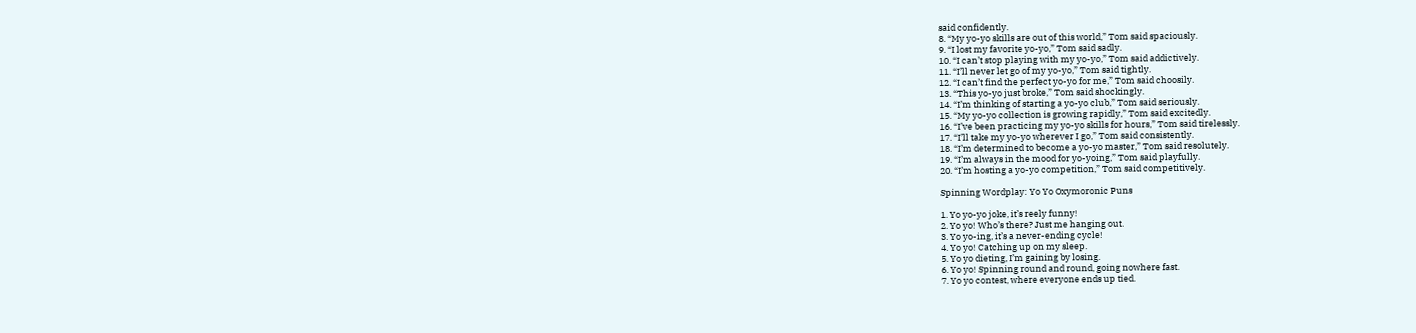said confidently.
8. “My yo-yo skills are out of this world,” Tom said spaciously.
9. “I lost my favorite yo-yo,” Tom said sadly.
10. “I can’t stop playing with my yo-yo,” Tom said addictively.
11. “I’ll never let go of my yo-yo,” Tom said tightly.
12. “I can’t find the perfect yo-yo for me,” Tom said choosily.
13. “This yo-yo just broke,” Tom said shockingly.
14. “I’m thinking of starting a yo-yo club,” Tom said seriously.
15. “My yo-yo collection is growing rapidly,” Tom said excitedly.
16. “I’ve been practicing my yo-yo skills for hours,” Tom said tirelessly.
17. “I’ll take my yo-yo wherever I go,” Tom said consistently.
18. “I’m determined to become a yo-yo master,” Tom said resolutely.
19. “I’m always in the mood for yo-yoing,” Tom said playfully.
20. “I’m hosting a yo-yo competition,” Tom said competitively.

Spinning Wordplay: Yo Yo Oxymoronic Puns

1. Yo yo-yo joke, it’s reely funny!
2. Yo yo! Who’s there? Just me hanging out.
3. Yo yo-ing, it’s a never-ending cycle!
4. Yo yo! Catching up on my sleep.
5. Yo yo dieting, I’m gaining by losing.
6. Yo yo! Spinning round and round, going nowhere fast.
7. Yo yo contest, where everyone ends up tied.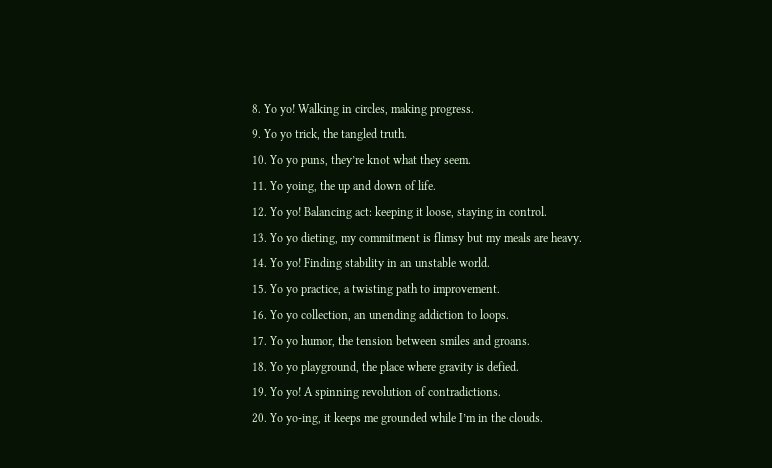8. Yo yo! Walking in circles, making progress.
9. Yo yo trick, the tangled truth.
10. Yo yo puns, they’re knot what they seem.
11. Yo yoing, the up and down of life.
12. Yo yo! Balancing act: keeping it loose, staying in control.
13. Yo yo dieting, my commitment is flimsy but my meals are heavy.
14. Yo yo! Finding stability in an unstable world.
15. Yo yo practice, a twisting path to improvement.
16. Yo yo collection, an unending addiction to loops.
17. Yo yo humor, the tension between smiles and groans.
18. Yo yo playground, the place where gravity is defied.
19. Yo yo! A spinning revolution of contradictions.
20. Yo yo-ing, it keeps me grounded while I’m in the clouds.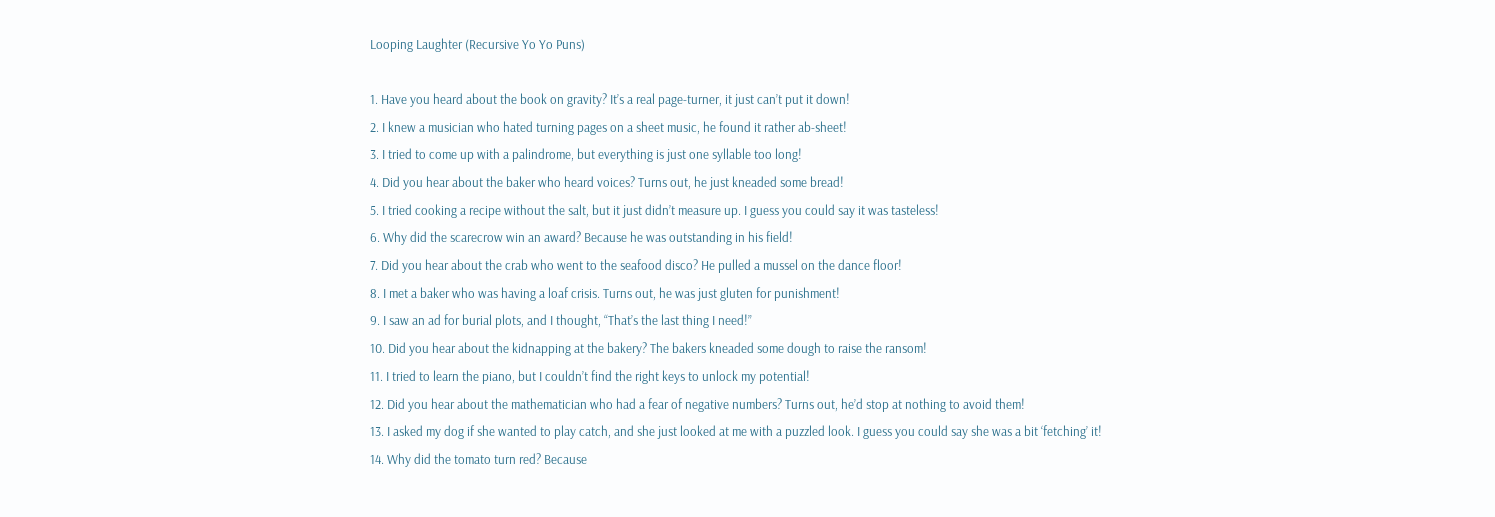Looping Laughter (Recursive Yo Yo Puns)

1. Have you heard about the book on gravity? It’s a real page-turner, it just can’t put it down!
2. I knew a musician who hated turning pages on a sheet music, he found it rather ab-sheet!
3. I tried to come up with a palindrome, but everything is just one syllable too long!
4. Did you hear about the baker who heard voices? Turns out, he just kneaded some bread!
5. I tried cooking a recipe without the salt, but it just didn’t measure up. I guess you could say it was tasteless!
6. Why did the scarecrow win an award? Because he was outstanding in his field!
7. Did you hear about the crab who went to the seafood disco? He pulled a mussel on the dance floor!
8. I met a baker who was having a loaf crisis. Turns out, he was just gluten for punishment!
9. I saw an ad for burial plots, and I thought, “That’s the last thing I need!”
10. Did you hear about the kidnapping at the bakery? The bakers kneaded some dough to raise the ransom!
11. I tried to learn the piano, but I couldn’t find the right keys to unlock my potential!
12. Did you hear about the mathematician who had a fear of negative numbers? Turns out, he’d stop at nothing to avoid them!
13. I asked my dog if she wanted to play catch, and she just looked at me with a puzzled look. I guess you could say she was a bit ‘fetching’ it!
14. Why did the tomato turn red? Because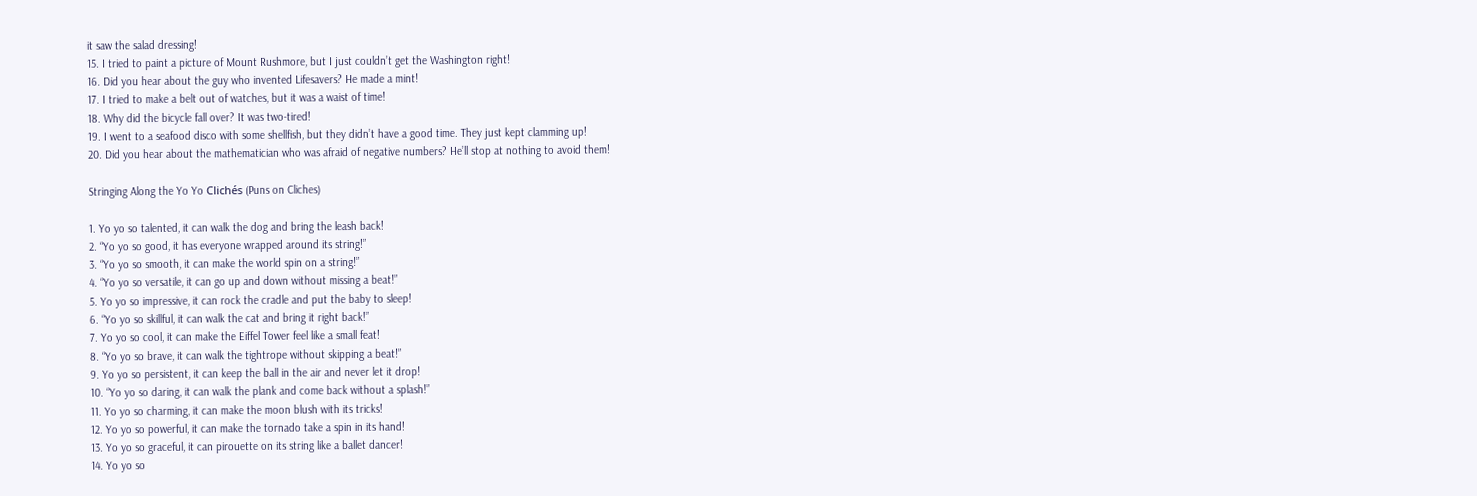it saw the salad dressing!
15. I tried to paint a picture of Mount Rushmore, but I just couldn’t get the Washington right!
16. Did you hear about the guy who invented Lifesavers? He made a mint!
17. I tried to make a belt out of watches, but it was a waist of time!
18. Why did the bicycle fall over? It was two-tired!
19. I went to a seafood disco with some shellfish, but they didn’t have a good time. They just kept clamming up!
20. Did you hear about the mathematician who was afraid of negative numbers? He’ll stop at nothing to avoid them!

Stringing Along the Yo Yo Clichés (Puns on Cliches)

1. Yo yo so talented, it can walk the dog and bring the leash back!
2. “Yo yo so good, it has everyone wrapped around its string!”
3. “Yo yo so smooth, it can make the world spin on a string!”
4. “Yo yo so versatile, it can go up and down without missing a beat!”
5. Yo yo so impressive, it can rock the cradle and put the baby to sleep!
6. “Yo yo so skillful, it can walk the cat and bring it right back!”
7. Yo yo so cool, it can make the Eiffel Tower feel like a small feat!
8. “Yo yo so brave, it can walk the tightrope without skipping a beat!”
9. Yo yo so persistent, it can keep the ball in the air and never let it drop!
10. “Yo yo so daring, it can walk the plank and come back without a splash!”
11. Yo yo so charming, it can make the moon blush with its tricks!
12. Yo yo so powerful, it can make the tornado take a spin in its hand!
13. Yo yo so graceful, it can pirouette on its string like a ballet dancer!
14. Yo yo so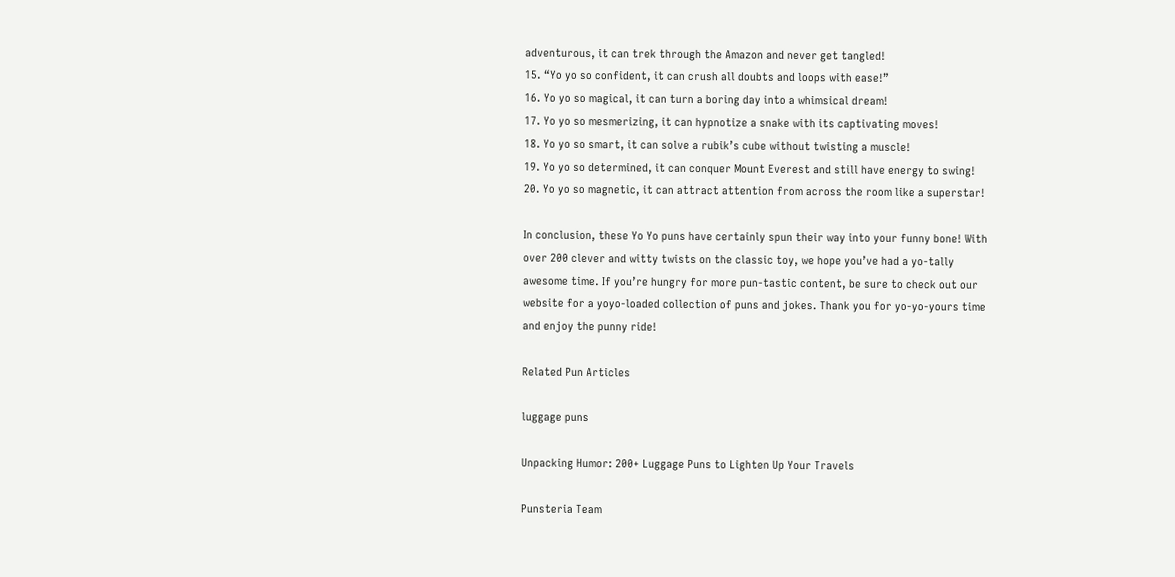adventurous, it can trek through the Amazon and never get tangled!
15. “Yo yo so confident, it can crush all doubts and loops with ease!”
16. Yo yo so magical, it can turn a boring day into a whimsical dream!
17. Yo yo so mesmerizing, it can hypnotize a snake with its captivating moves!
18. Yo yo so smart, it can solve a rubik’s cube without twisting a muscle!
19. Yo yo so determined, it can conquer Mount Everest and still have energy to swing!
20. Yo yo so magnetic, it can attract attention from across the room like a superstar!

In conclusion, these Yo Yo puns have certainly spun their way into your funny bone! With over 200 clever and witty twists on the classic toy, we hope you’ve had a yo-tally awesome time. If you’re hungry for more pun-tastic content, be sure to check out our website for a yoyo-loaded collection of puns and jokes. Thank you for yo-yo-yours time and enjoy the punny ride!

Related Pun Articles

luggage puns

Unpacking Humor: 200+ Luggage Puns to Lighten Up Your Travels

Punsteria Team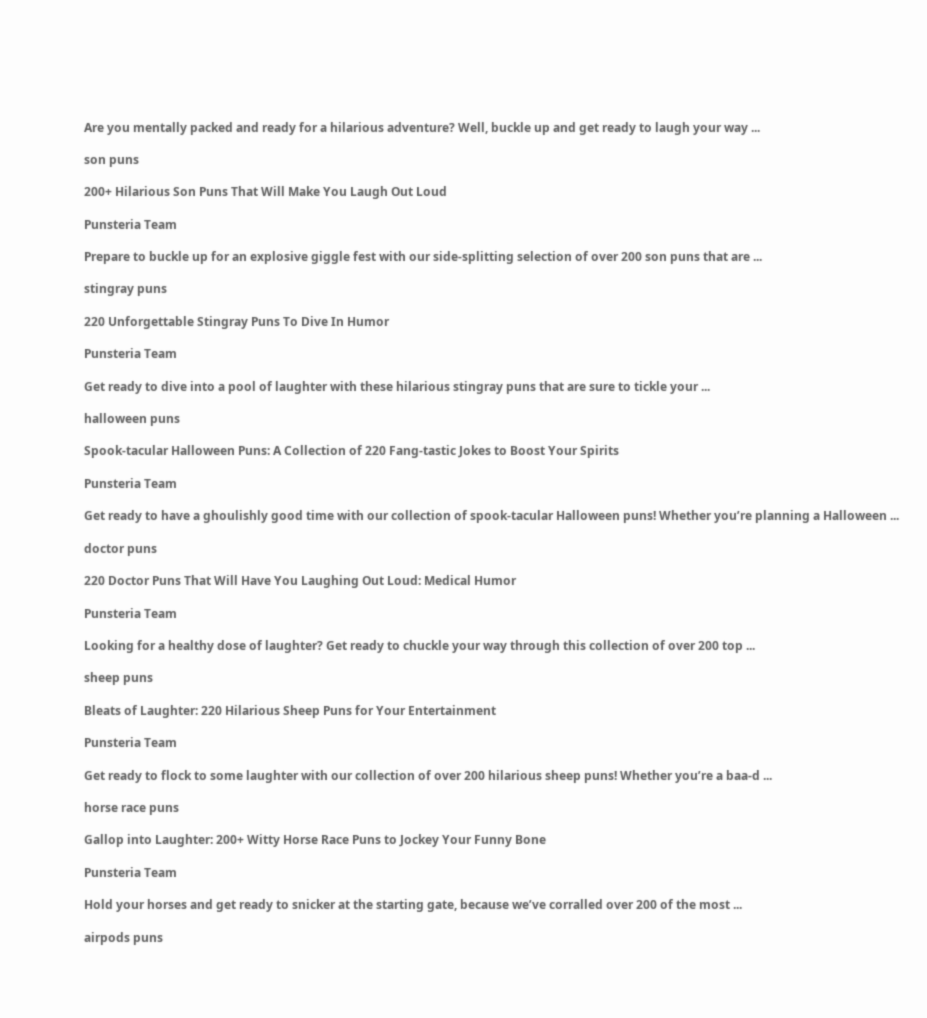Are you mentally packed and ready for a hilarious adventure? Well, buckle up and get ready to laugh your way ...

son puns

200+ Hilarious Son Puns That Will Make You Laugh Out Loud

Punsteria Team

Prepare to buckle up for an explosive giggle fest with our side-splitting selection of over 200 son puns that are ...

stingray puns

220 Unforgettable Stingray Puns To Dive In Humor

Punsteria Team

Get ready to dive into a pool of laughter with these hilarious stingray puns that are sure to tickle your ...

halloween puns

Spook-tacular Halloween Puns: A Collection of 220 Fang-tastic Jokes to Boost Your Spirits

Punsteria Team

Get ready to have a ghoulishly good time with our collection of spook-tacular Halloween puns! Whether you’re planning a Halloween ...

doctor puns

220 Doctor Puns That Will Have You Laughing Out Loud: Medical Humor

Punsteria Team

Looking for a healthy dose of laughter? Get ready to chuckle your way through this collection of over 200 top ...

sheep puns

Bleats of Laughter: 220 Hilarious Sheep Puns for Your Entertainment

Punsteria Team

Get ready to flock to some laughter with our collection of over 200 hilarious sheep puns! Whether you’re a baa-d ...

horse race puns

Gallop into Laughter: 200+ Witty Horse Race Puns to Jockey Your Funny Bone

Punsteria Team

Hold your horses and get ready to snicker at the starting gate, because we’ve corralled over 200 of the most ...

airpods puns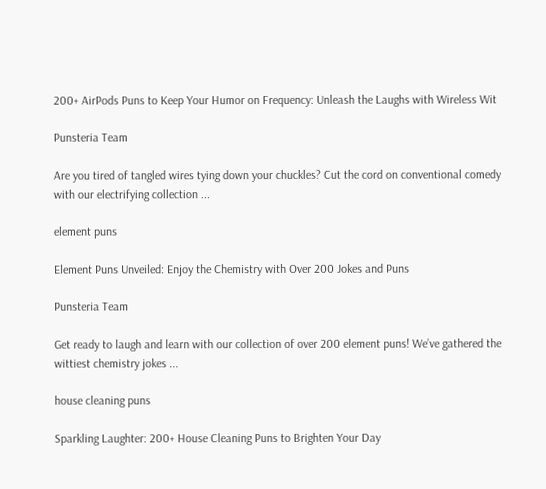200+ AirPods Puns to Keep Your Humor on Frequency: Unleash the Laughs with Wireless Wit

Punsteria Team

Are you tired of tangled wires tying down your chuckles? Cut the cord on conventional comedy with our electrifying collection ...

element puns

Element Puns Unveiled: Enjoy the Chemistry with Over 200 Jokes and Puns

Punsteria Team

Get ready to laugh and learn with our collection of over 200 element puns! We’ve gathered the wittiest chemistry jokes ...

house cleaning puns

Sparkling Laughter: 200+ House Cleaning Puns to Brighten Your Day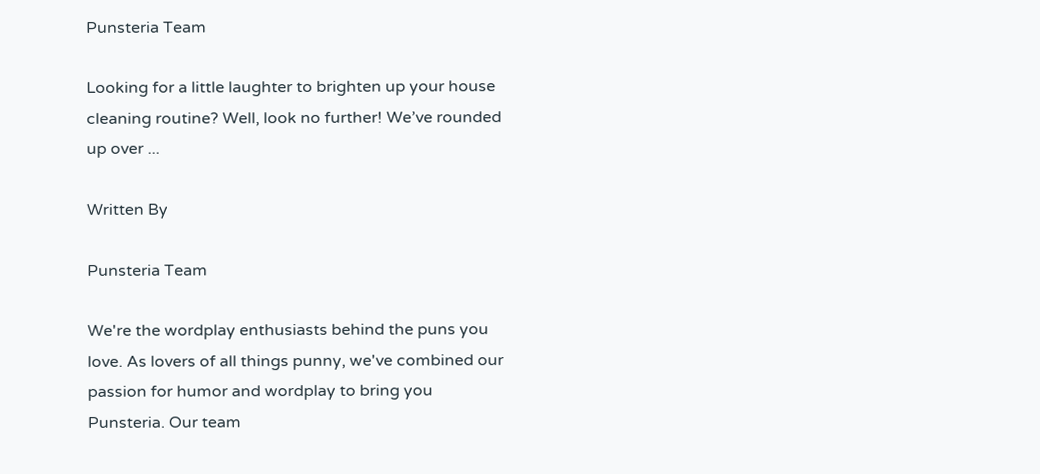Punsteria Team

Looking for a little laughter to brighten up your house cleaning routine? Well, look no further! We’ve rounded up over ...

Written By

Punsteria Team

We're the wordplay enthusiasts behind the puns you love. As lovers of all things punny, we've combined our passion for humor and wordplay to bring you Punsteria. Our team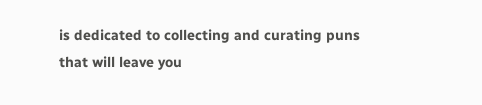is dedicated to collecting and curating puns that will leave you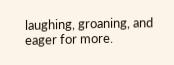laughing, groaning, and eager for more.